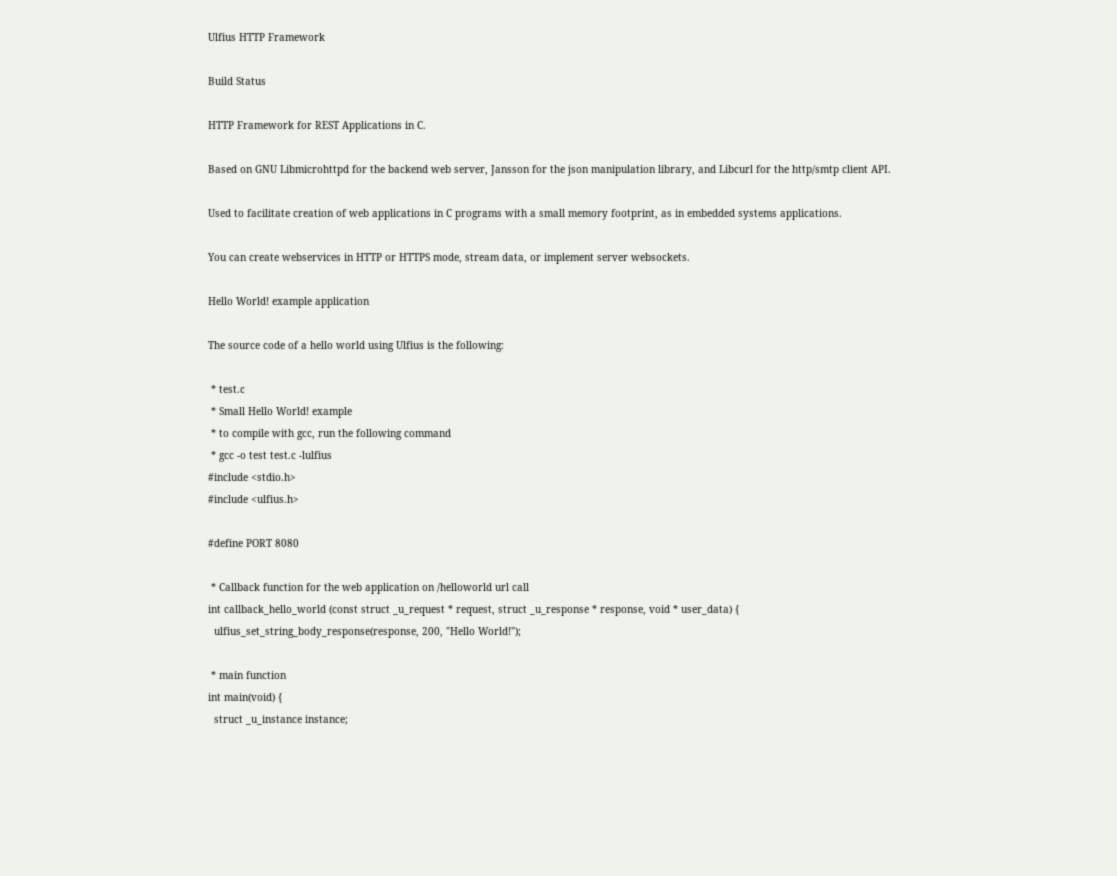Ulfius HTTP Framework

Build Status

HTTP Framework for REST Applications in C.

Based on GNU Libmicrohttpd for the backend web server, Jansson for the json manipulation library, and Libcurl for the http/smtp client API.

Used to facilitate creation of web applications in C programs with a small memory footprint, as in embedded systems applications.

You can create webservices in HTTP or HTTPS mode, stream data, or implement server websockets.

Hello World! example application

The source code of a hello world using Ulfius is the following:

 * test.c
 * Small Hello World! example
 * to compile with gcc, run the following command
 * gcc -o test test.c -lulfius
#include <stdio.h>
#include <ulfius.h>

#define PORT 8080

 * Callback function for the web application on /helloworld url call
int callback_hello_world (const struct _u_request * request, struct _u_response * response, void * user_data) {
  ulfius_set_string_body_response(response, 200, "Hello World!");

 * main function
int main(void) {
  struct _u_instance instance;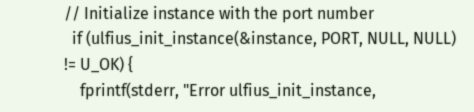// Initialize instance with the port number
  if (ulfius_init_instance(&instance, PORT, NULL, NULL) != U_OK) {
    fprintf(stderr, "Error ulfius_init_instance,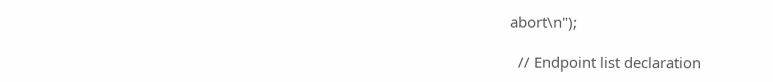abort\n");

  // Endpoint list declaration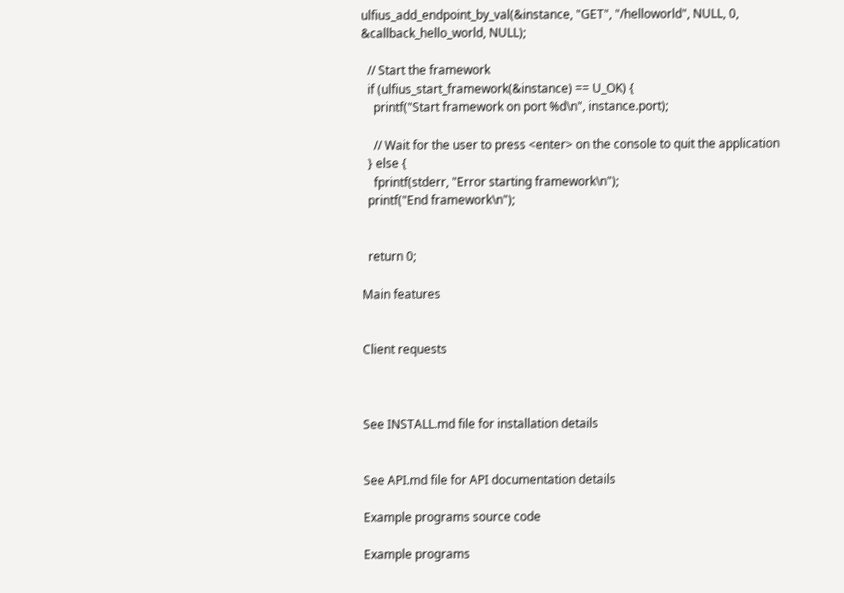ulfius_add_endpoint_by_val(&instance, "GET", "/helloworld", NULL, 0, &callback_hello_world, NULL);

  // Start the framework
  if (ulfius_start_framework(&instance) == U_OK) {
    printf("Start framework on port %d\n", instance.port);

    // Wait for the user to press <enter> on the console to quit the application
  } else {
    fprintf(stderr, "Error starting framework\n");
  printf("End framework\n");


  return 0;

Main features


Client requests



See INSTALL.md file for installation details


See API.md file for API documentation details

Example programs source code

Example programs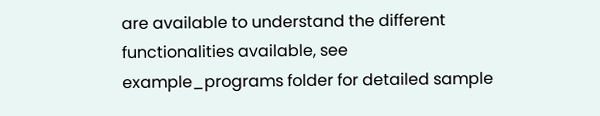are available to understand the different functionalities available, see example_programs folder for detailed sample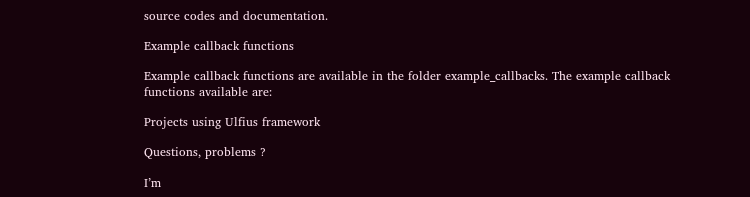source codes and documentation.

Example callback functions

Example callback functions are available in the folder example_callbacks. The example callback functions available are:

Projects using Ulfius framework

Questions, problems ?

I’m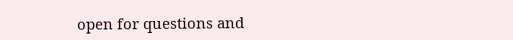open for questions and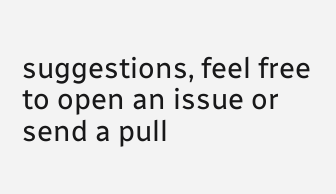suggestions, feel free to open an issue or send a pull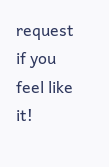request if you feel like it!